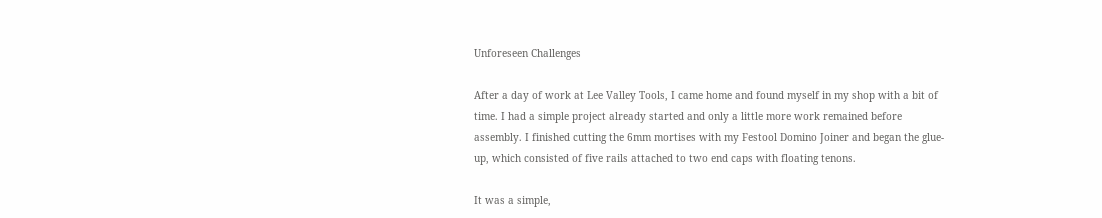Unforeseen Challenges

After a day of work at Lee Valley Tools, I came home and found myself in my shop with a bit of time. I had a simple project already started and only a little more work remained before assembly. I finished cutting the 6mm mortises with my Festool Domino Joiner and began the glue-up, which consisted of five rails attached to two end caps with floating tenons.

It was a simple,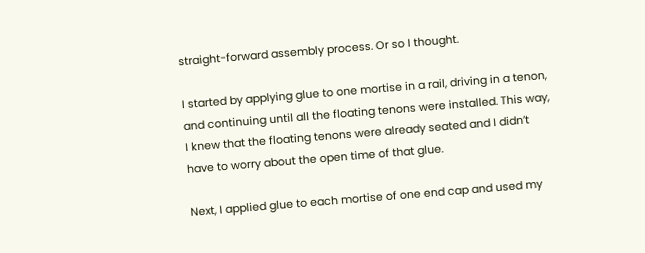straight-forward assembly process. Or so I thought.

I started by applying glue to one mortise in a rail, driving in a tenon, and continuing until all the floating tenons were installed. This way, I knew that the floating tenons were already seated and I didn’t have to worry about the open time of that glue.

Next, I applied glue to each mortise of one end cap and used my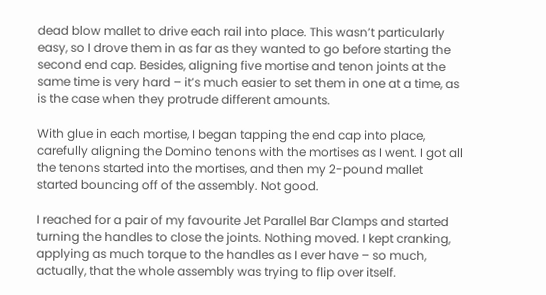dead blow mallet to drive each rail into place. This wasn’t particularly easy, so I drove them in as far as they wanted to go before starting the second end cap. Besides, aligning five mortise and tenon joints at the same time is very hard – it’s much easier to set them in one at a time, as is the case when they protrude different amounts.

With glue in each mortise, I began tapping the end cap into place, carefully aligning the Domino tenons with the mortises as I went. I got all the tenons started into the mortises, and then my 2-pound mallet started bouncing off of the assembly. Not good.

I reached for a pair of my favourite Jet Parallel Bar Clamps and started turning the handles to close the joints. Nothing moved. I kept cranking, applying as much torque to the handles as I ever have – so much, actually, that the whole assembly was trying to flip over itself.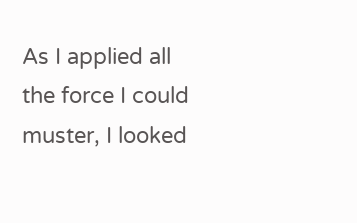As I applied all the force I could muster, I looked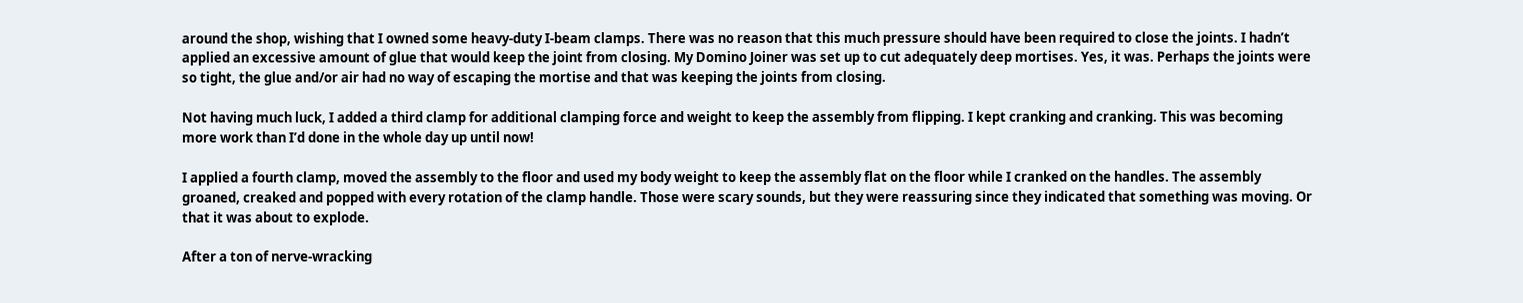around the shop, wishing that I owned some heavy-duty I-beam clamps. There was no reason that this much pressure should have been required to close the joints. I hadn’t applied an excessive amount of glue that would keep the joint from closing. My Domino Joiner was set up to cut adequately deep mortises. Yes, it was. Perhaps the joints were so tight, the glue and/or air had no way of escaping the mortise and that was keeping the joints from closing.

Not having much luck, I added a third clamp for additional clamping force and weight to keep the assembly from flipping. I kept cranking and cranking. This was becoming more work than I’d done in the whole day up until now!

I applied a fourth clamp, moved the assembly to the floor and used my body weight to keep the assembly flat on the floor while I cranked on the handles. The assembly groaned, creaked and popped with every rotation of the clamp handle. Those were scary sounds, but they were reassuring since they indicated that something was moving. Or that it was about to explode.

After a ton of nerve-wracking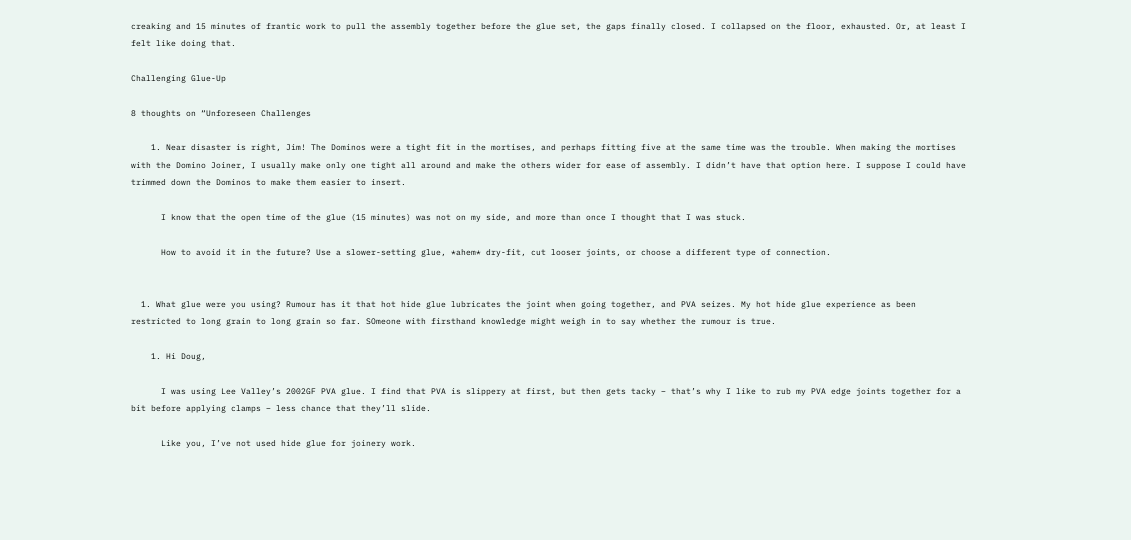creaking and 15 minutes of frantic work to pull the assembly together before the glue set, the gaps finally closed. I collapsed on the floor, exhausted. Or, at least I felt like doing that.

Challenging Glue-Up

8 thoughts on “Unforeseen Challenges

    1. Near disaster is right, Jim! The Dominos were a tight fit in the mortises, and perhaps fitting five at the same time was the trouble. When making the mortises with the Domino Joiner, I usually make only one tight all around and make the others wider for ease of assembly. I didn’t have that option here. I suppose I could have trimmed down the Dominos to make them easier to insert.

      I know that the open time of the glue (15 minutes) was not on my side, and more than once I thought that I was stuck.

      How to avoid it in the future? Use a slower-setting glue, *ahem* dry-fit, cut looser joints, or choose a different type of connection.


  1. What glue were you using? Rumour has it that hot hide glue lubricates the joint when going together, and PVA seizes. My hot hide glue experience as been restricted to long grain to long grain so far. SOmeone with firsthand knowledge might weigh in to say whether the rumour is true.

    1. Hi Doug,

      I was using Lee Valley’s 2002GF PVA glue. I find that PVA is slippery at first, but then gets tacky – that’s why I like to rub my PVA edge joints together for a bit before applying clamps – less chance that they’ll slide.

      Like you, I’ve not used hide glue for joinery work.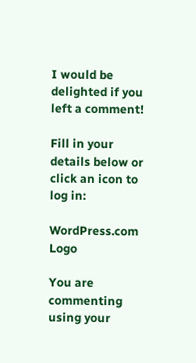I would be delighted if you left a comment!

Fill in your details below or click an icon to log in:

WordPress.com Logo

You are commenting using your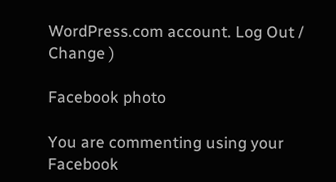WordPress.com account. Log Out /  Change )

Facebook photo

You are commenting using your Facebook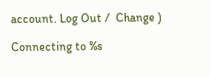account. Log Out /  Change )

Connecting to %s